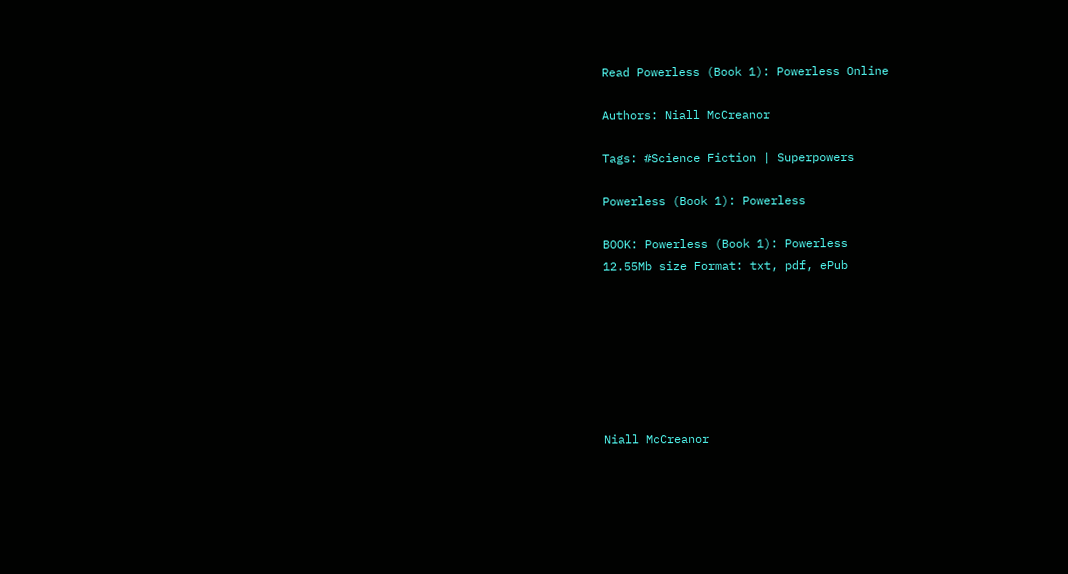Read Powerless (Book 1): Powerless Online

Authors: Niall McCreanor

Tags: #Science Fiction | Superpowers

Powerless (Book 1): Powerless

BOOK: Powerless (Book 1): Powerless
12.55Mb size Format: txt, pdf, ePub







Niall McCreanor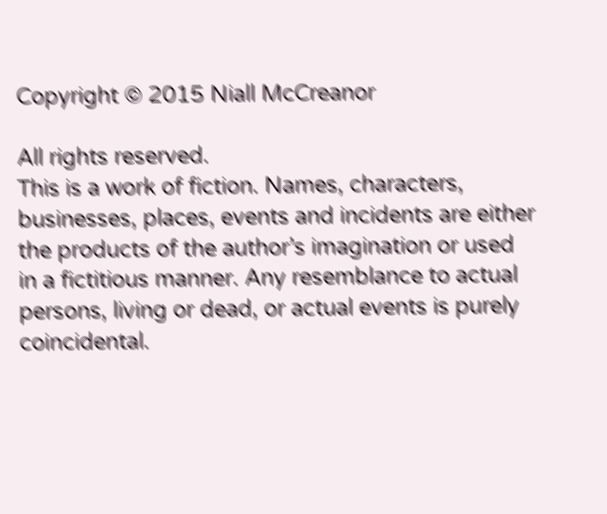Copyright © 2015 Niall McCreanor

All rights reserved.
This is a work of fiction. Names, characters, businesses, places, events and incidents are either the products of the author’s imagination or used in a fictitious manner. Any resemblance to actual persons, living or dead, or actual events is purely coincidental.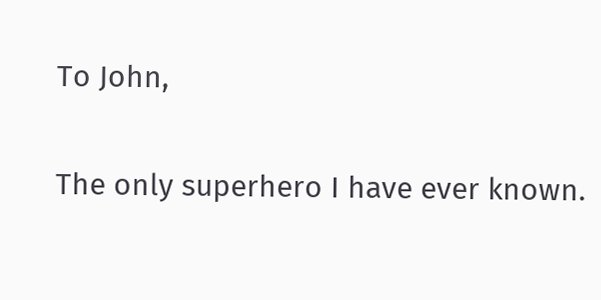To John,


The only superhero I have ever known.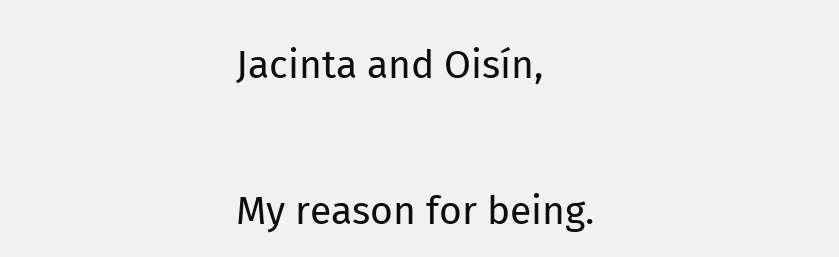Jacinta and Oisín,


My reason for being.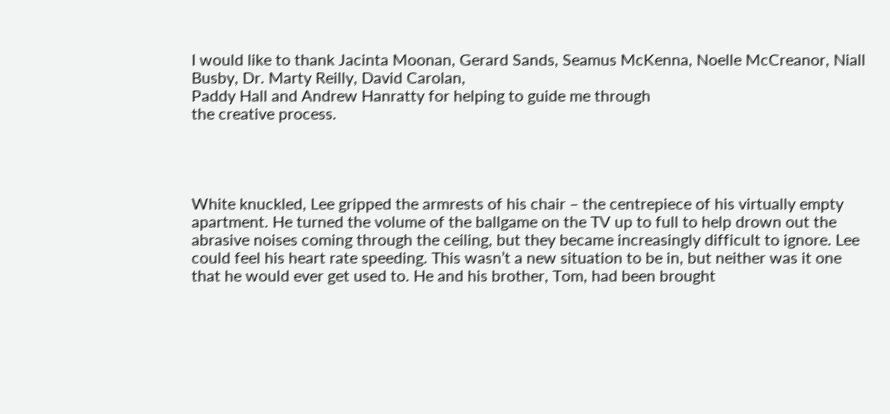I would like to thank Jacinta Moonan, Gerard Sands, Seamus McKenna, Noelle McCreanor, Niall Busby, Dr. Marty Reilly, David Carolan,
Paddy Hall and Andrew Hanratty for helping to guide me through
the creative process.




White knuckled, Lee gripped the armrests of his chair – the centrepiece of his virtually empty apartment. He turned the volume of the ballgame on the TV up to full to help drown out the abrasive noises coming through the ceiling, but they became increasingly difficult to ignore. Lee could feel his heart rate speeding. This wasn’t a new situation to be in, but neither was it one that he would ever get used to. He and his brother, Tom, had been brought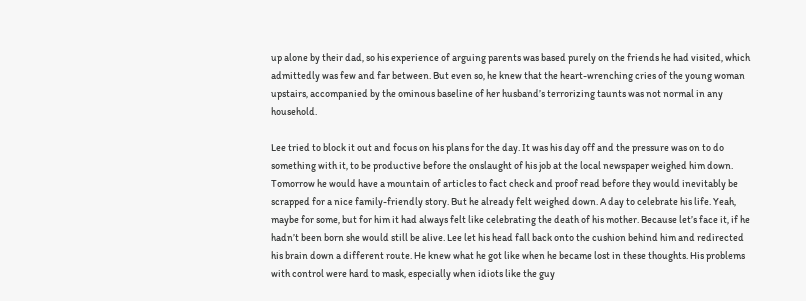up alone by their dad, so his experience of arguing parents was based purely on the friends he had visited, which admittedly was few and far between. But even so, he knew that the heart-wrenching cries of the young woman upstairs, accompanied by the ominous baseline of her husband’s terrorizing taunts was not normal in any household.

Lee tried to block it out and focus on his plans for the day. It was his day off and the pressure was on to do something with it, to be productive before the onslaught of his job at the local newspaper weighed him down. Tomorrow he would have a mountain of articles to fact check and proof read before they would inevitably be scrapped for a nice family-friendly story. But he already felt weighed down. A day to celebrate his life. Yeah, maybe for some, but for him it had always felt like celebrating the death of his mother. Because let’s face it, if he hadn’t been born she would still be alive. Lee let his head fall back onto the cushion behind him and redirected his brain down a different route. He knew what he got like when he became lost in these thoughts. His problems with control were hard to mask, especially when idiots like the guy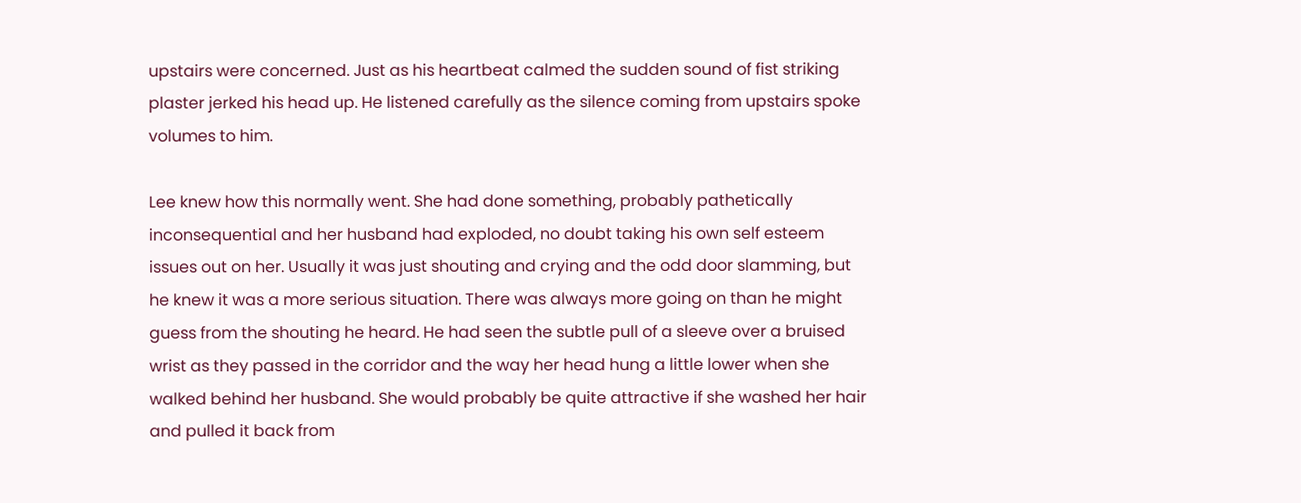upstairs were concerned. Just as his heartbeat calmed the sudden sound of fist striking plaster jerked his head up. He listened carefully as the silence coming from upstairs spoke volumes to him.

Lee knew how this normally went. She had done something, probably pathetically inconsequential and her husband had exploded, no doubt taking his own self esteem issues out on her. Usually it was just shouting and crying and the odd door slamming, but he knew it was a more serious situation. There was always more going on than he might guess from the shouting he heard. He had seen the subtle pull of a sleeve over a bruised wrist as they passed in the corridor and the way her head hung a little lower when she walked behind her husband. She would probably be quite attractive if she washed her hair and pulled it back from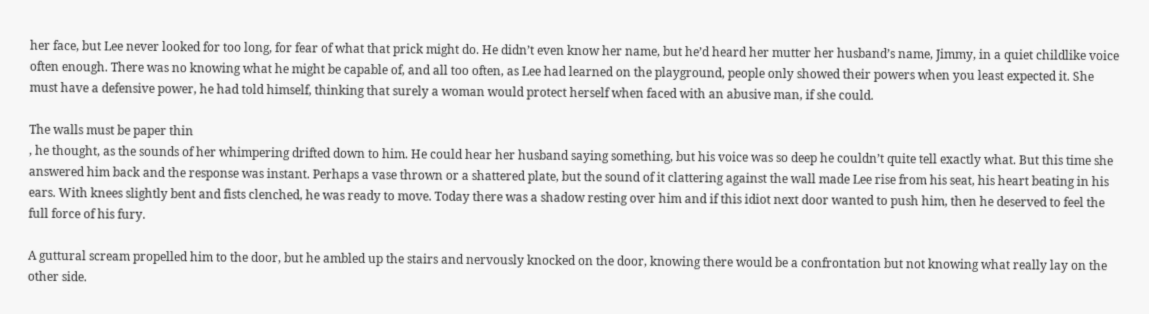her face, but Lee never looked for too long, for fear of what that prick might do. He didn’t even know her name, but he’d heard her mutter her husband’s name, Jimmy, in a quiet childlike voice often enough. There was no knowing what he might be capable of, and all too often, as Lee had learned on the playground, people only showed their powers when you least expected it. She must have a defensive power, he had told himself, thinking that surely a woman would protect herself when faced with an abusive man, if she could.

The walls must be paper thin
, he thought, as the sounds of her whimpering drifted down to him. He could hear her husband saying something, but his voice was so deep he couldn’t quite tell exactly what. But this time she answered him back and the response was instant. Perhaps a vase thrown or a shattered plate, but the sound of it clattering against the wall made Lee rise from his seat, his heart beating in his ears. With knees slightly bent and fists clenched, he was ready to move. Today there was a shadow resting over him and if this idiot next door wanted to push him, then he deserved to feel the full force of his fury.

A guttural scream propelled him to the door, but he ambled up the stairs and nervously knocked on the door, knowing there would be a confrontation but not knowing what really lay on the other side.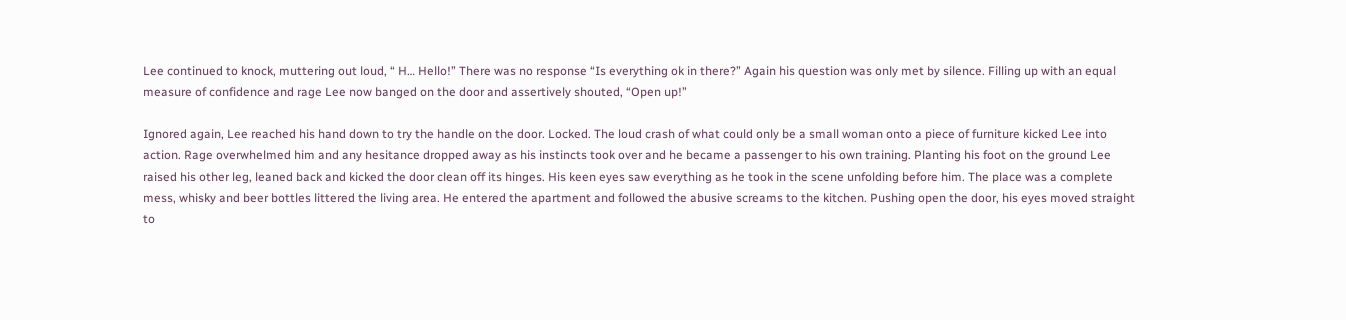Lee continued to knock, muttering out loud, “ H… Hello!” There was no response “Is everything ok in there?” Again his question was only met by silence. Filling up with an equal measure of confidence and rage Lee now banged on the door and assertively shouted, “Open up!”

Ignored again, Lee reached his hand down to try the handle on the door. Locked. The loud crash of what could only be a small woman onto a piece of furniture kicked Lee into action. Rage overwhelmed him and any hesitance dropped away as his instincts took over and he became a passenger to his own training. Planting his foot on the ground Lee raised his other leg, leaned back and kicked the door clean off its hinges. His keen eyes saw everything as he took in the scene unfolding before him. The place was a complete mess, whisky and beer bottles littered the living area. He entered the apartment and followed the abusive screams to the kitchen. Pushing open the door, his eyes moved straight to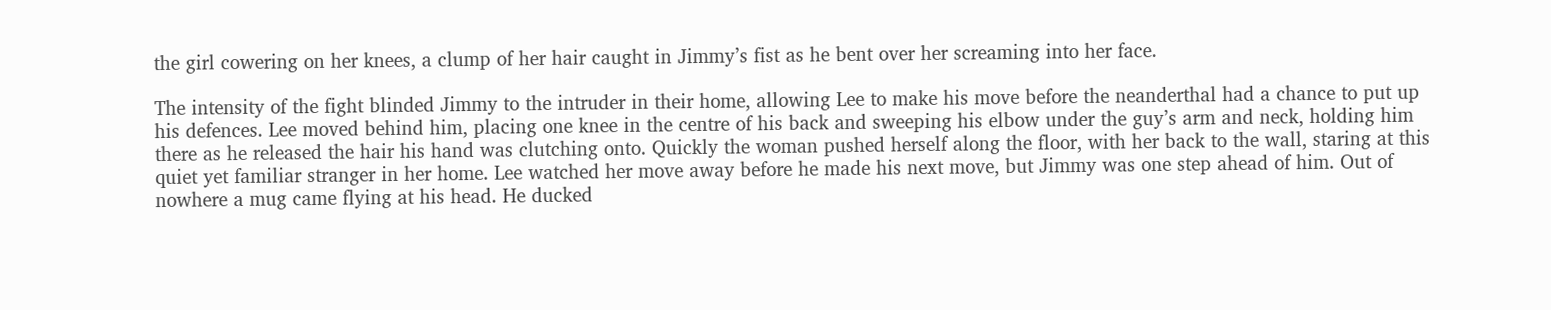the girl cowering on her knees, a clump of her hair caught in Jimmy’s fist as he bent over her screaming into her face.

The intensity of the fight blinded Jimmy to the intruder in their home, allowing Lee to make his move before the neanderthal had a chance to put up his defences. Lee moved behind him, placing one knee in the centre of his back and sweeping his elbow under the guy’s arm and neck, holding him there as he released the hair his hand was clutching onto. Quickly the woman pushed herself along the floor, with her back to the wall, staring at this quiet yet familiar stranger in her home. Lee watched her move away before he made his next move, but Jimmy was one step ahead of him. Out of nowhere a mug came flying at his head. He ducked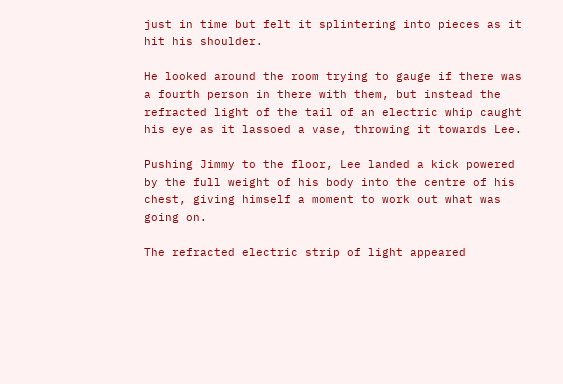just in time but felt it splintering into pieces as it hit his shoulder.

He looked around the room trying to gauge if there was a fourth person in there with them, but instead the refracted light of the tail of an electric whip caught his eye as it lassoed a vase, throwing it towards Lee.

Pushing Jimmy to the floor, Lee landed a kick powered by the full weight of his body into the centre of his chest, giving himself a moment to work out what was going on.

The refracted electric strip of light appeared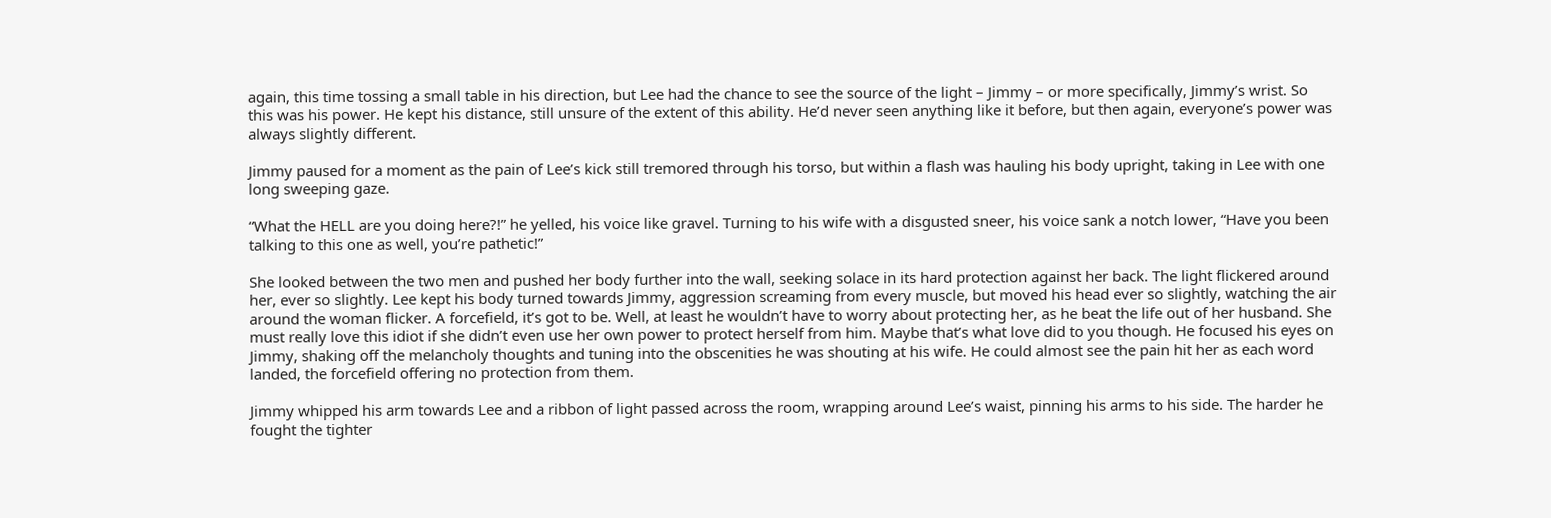again, this time tossing a small table in his direction, but Lee had the chance to see the source of the light – Jimmy – or more specifically, Jimmy’s wrist. So this was his power. He kept his distance, still unsure of the extent of this ability. He’d never seen anything like it before, but then again, everyone’s power was always slightly different.

Jimmy paused for a moment as the pain of Lee’s kick still tremored through his torso, but within a flash was hauling his body upright, taking in Lee with one long sweeping gaze.

“What the HELL are you doing here?!” he yelled, his voice like gravel. Turning to his wife with a disgusted sneer, his voice sank a notch lower, “Have you been talking to this one as well, you’re pathetic!”

She looked between the two men and pushed her body further into the wall, seeking solace in its hard protection against her back. The light flickered around her, ever so slightly. Lee kept his body turned towards Jimmy, aggression screaming from every muscle, but moved his head ever so slightly, watching the air around the woman flicker. A forcefield, it’s got to be. Well, at least he wouldn’t have to worry about protecting her, as he beat the life out of her husband. She must really love this idiot if she didn’t even use her own power to protect herself from him. Maybe that’s what love did to you though. He focused his eyes on Jimmy, shaking off the melancholy thoughts and tuning into the obscenities he was shouting at his wife. He could almost see the pain hit her as each word landed, the forcefield offering no protection from them.

Jimmy whipped his arm towards Lee and a ribbon of light passed across the room, wrapping around Lee’s waist, pinning his arms to his side. The harder he fought the tighter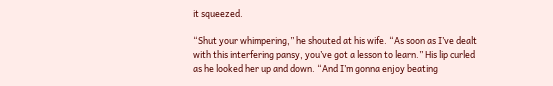it squeezed.

“Shut your whimpering,” he shouted at his wife. “As soon as I’ve dealt with this interfering pansy, you’ve got a lesson to learn.” His lip curled as he looked her up and down. “And I’m gonna enjoy beating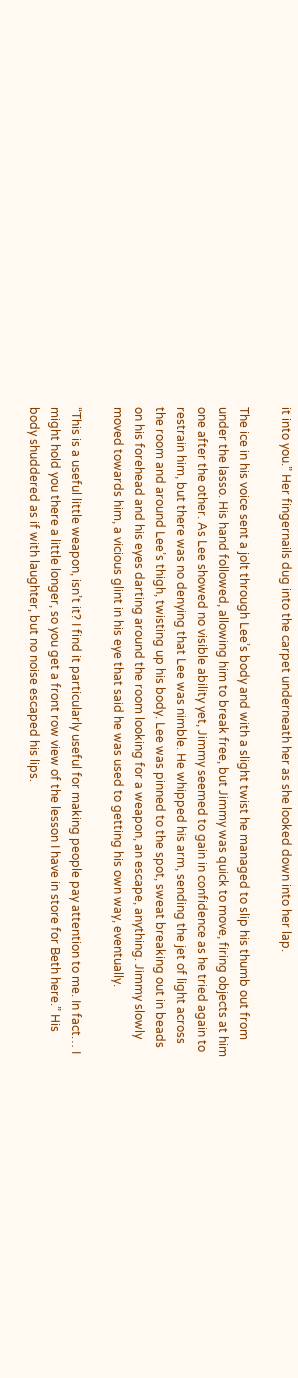it into you.” Her fingernails dug into the carpet underneath her as she looked down into her lap.

The ice in his voice sent a jolt through Lee’s body and with a slight twist he managed to slip his thumb out from under the lasso. His hand followed, allowing him to break free, but Jimmy was quick to move, firing objects at him one after the other. As Lee showed no visible ability yet, Jimmy seemed to gain in confidence as he tried again to restrain him, but there was no denying that Lee was nimble. He whipped his arm, sending the jet of light across the room and around Lee’s thigh, twisting up his body. Lee was pinned to the spot, sweat breaking out in beads on his forehead and his eyes darting around the room looking for a weapon, an escape, anything. Jimmy slowly moved towards him, a vicious glint in his eye that said he was used to getting his own way, eventually.

“This is a useful little weapon, isn’t it? I find it particularly useful for making people pay attention to me. In fact… I might hold you there a little longer, so you get a front row view of the lesson I have in store for Beth here.” His body shuddered as if with laughter, but no noise escaped his lips.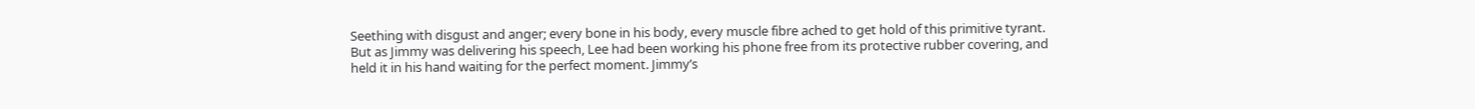Seething with disgust and anger; every bone in his body, every muscle fibre ached to get hold of this primitive tyrant. But as Jimmy was delivering his speech, Lee had been working his phone free from its protective rubber covering, and held it in his hand waiting for the perfect moment. Jimmy’s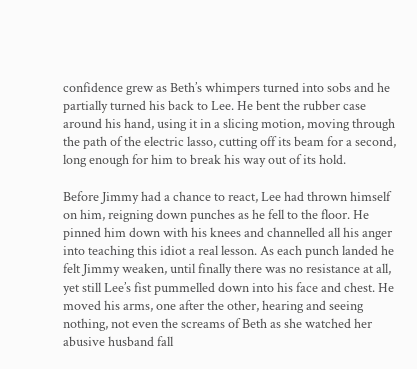confidence grew as Beth’s whimpers turned into sobs and he partially turned his back to Lee. He bent the rubber case around his hand, using it in a slicing motion, moving through the path of the electric lasso, cutting off its beam for a second, long enough for him to break his way out of its hold.

Before Jimmy had a chance to react, Lee had thrown himself on him, reigning down punches as he fell to the floor. He pinned him down with his knees and channelled all his anger into teaching this idiot a real lesson. As each punch landed he felt Jimmy weaken, until finally there was no resistance at all, yet still Lee’s fist pummelled down into his face and chest. He moved his arms, one after the other, hearing and seeing nothing, not even the screams of Beth as she watched her abusive husband fall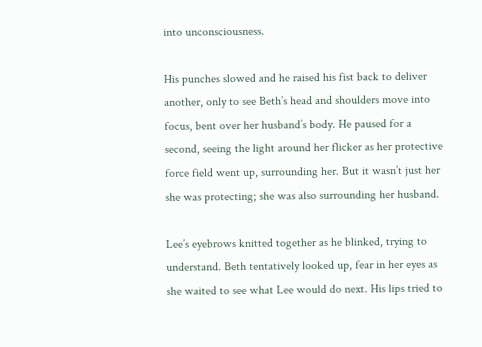into unconsciousness.

His punches slowed and he raised his fist back to deliver another, only to see Beth’s head and shoulders move into focus, bent over her husband’s body. He paused for a second, seeing the light around her flicker as her protective force field went up, surrounding her. But it wasn’t just her she was protecting; she was also surrounding her husband.

Lee’s eyebrows knitted together as he blinked, trying to understand. Beth tentatively looked up, fear in her eyes as she waited to see what Lee would do next. His lips tried to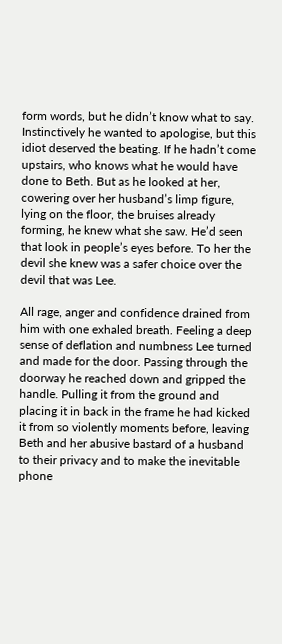form words, but he didn’t know what to say. Instinctively he wanted to apologise, but this idiot deserved the beating. If he hadn’t come upstairs, who knows what he would have done to Beth. But as he looked at her, cowering over her husband’s limp figure, lying on the floor, the bruises already forming, he knew what she saw. He’d seen that look in people’s eyes before. To her the devil she knew was a safer choice over the devil that was Lee.

All rage, anger and confidence drained from him with one exhaled breath. Feeling a deep sense of deflation and numbness Lee turned and made for the door. Passing through the doorway he reached down and gripped the handle. Pulling it from the ground and placing it in back in the frame he had kicked it from so violently moments before, leaving Beth and her abusive bastard of a husband to their privacy and to make the inevitable phone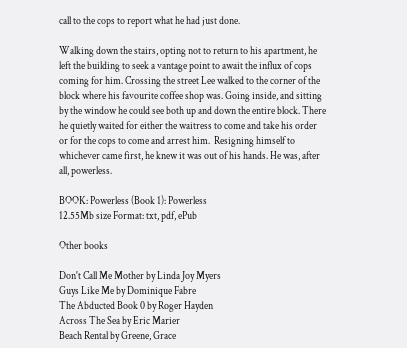call to the cops to report what he had just done.

Walking down the stairs, opting not to return to his apartment, he left the building to seek a vantage point to await the influx of cops coming for him. Crossing the street Lee walked to the corner of the block where his favourite coffee shop was. Going inside, and sitting by the window he could see both up and down the entire block. There he quietly waited for either the waitress to come and take his order or for the cops to come and arrest him.  Resigning himself to whichever came first, he knew it was out of his hands. He was, after all, powerless.

BOOK: Powerless (Book 1): Powerless
12.55Mb size Format: txt, pdf, ePub

Other books

Don't Call Me Mother by Linda Joy Myers
Guys Like Me by Dominique Fabre
The Abducted Book 0 by Roger Hayden
Across The Sea by Eric Marier
Beach Rental by Greene, Grace